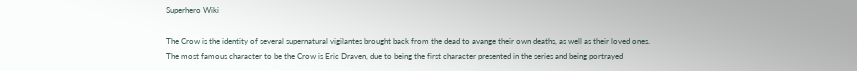Superhero Wiki

The Crow is the identity of several supernatural vigilantes brought back from the dead to avange their own deaths, as well as their loved ones.  The most famous character to be the Crow is Eric Draven, due to being the first character presented in the series and being portrayed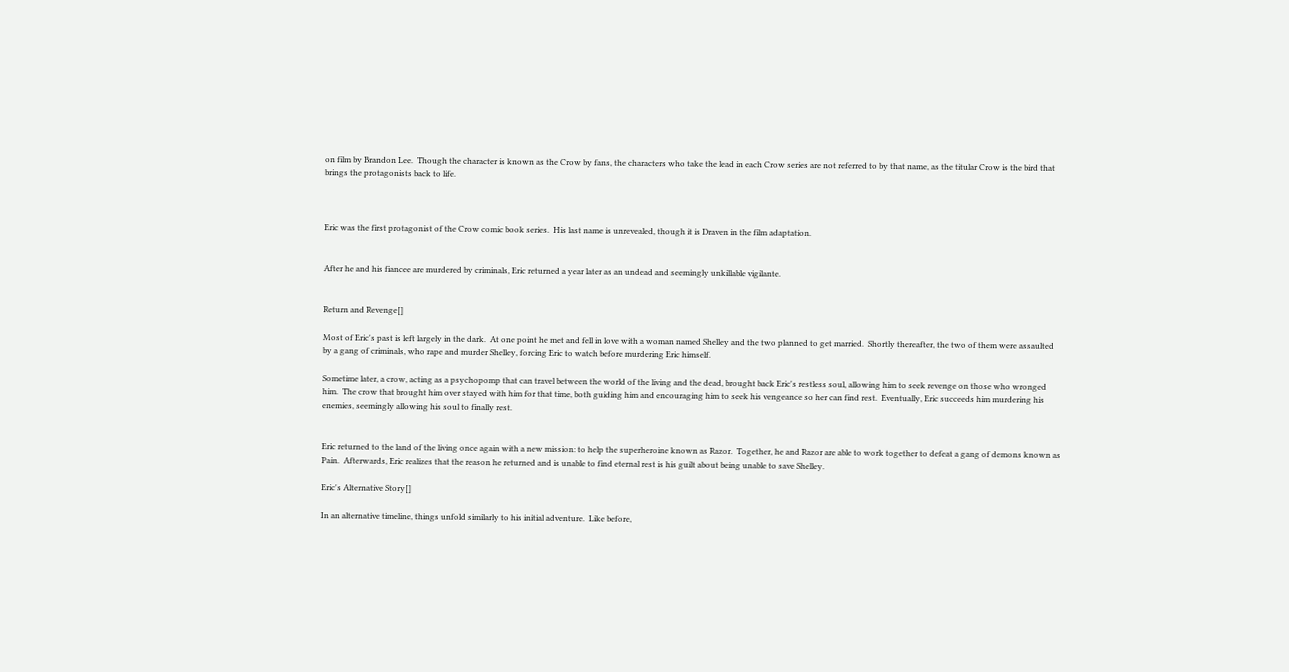on film by Brandon Lee.  Though the character is known as the Crow by fans, the characters who take the lead in each Crow series are not referred to by that name, as the titular Crow is the bird that brings the protagonists back to life.



Eric was the first protagonist of the Crow comic book series.  His last name is unrevealed, though it is Draven in the film adaptation.


After he and his fiancee are murdered by criminals, Eric returned a year later as an undead and seemingly unkillable vigilante.


Return and Revenge[]

Most of Eric's past is left largely in the dark.  At one point he met and fell in love with a woman named Shelley and the two planned to get married.  Shortly thereafter, the two of them were assaulted by a gang of criminals, who rape and murder Shelley, forcing Eric to watch before murdering Eric himself.

Sometime later, a crow, acting as a psychopomp that can travel between the world of the living and the dead, brought back Eric's restless soul, allowing him to seek revenge on those who wronged him.  The crow that brought him over stayed with him for that time, both guiding him and encouraging him to seek his vengeance so her can find rest.  Eventually, Eric succeeds him murdering his enemies, seemingly allowing his soul to finally rest.


Eric returned to the land of the living once again with a new mission: to help the superheroine known as Razor.  Together, he and Razor are able to work together to defeat a gang of demons known as Pain.  Afterwards, Eric realizes that the reason he returned and is unable to find eternal rest is his guilt about being unable to save Shelley.

Eric's Alternative Story[]

In an alternative timeline, things unfold similarly to his initial adventure.  Like before,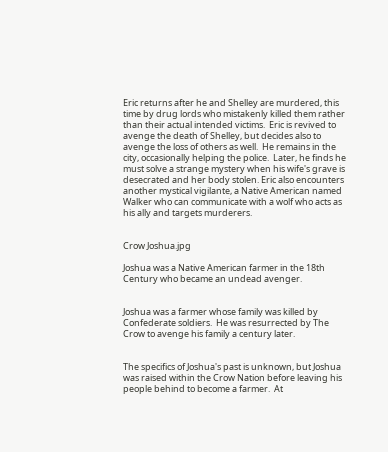Eric returns after he and Shelley are murdered, this time by drug lords who mistakenly killed them rather than their actual intended victims.  Eric is revived to avenge the death of Shelley, but decides also to avenge the loss of others as well.  He remains in the city, occasionally helping the police.  Later, he finds he must solve a strange mystery when his wife's grave is desecrated and her body stolen. Eric also encounters another mystical vigilante, a Native American named Walker who can communicate with a wolf who acts as his ally and targets murderers.


Crow Joshua.jpg

Joshua was a Native American farmer in the 18th Century who became an undead avenger.


Joshua was a farmer whose family was killed by Confederate soldiers.  He was resurrected by The Crow to avenge his family a century later.


The specifics of Joshua's past is unknown, but Joshua was raised within the Crow Nation before leaving his people behind to become a farmer.  At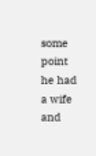some point he had a wife and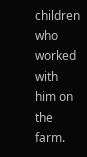children who worked with him on the farm.